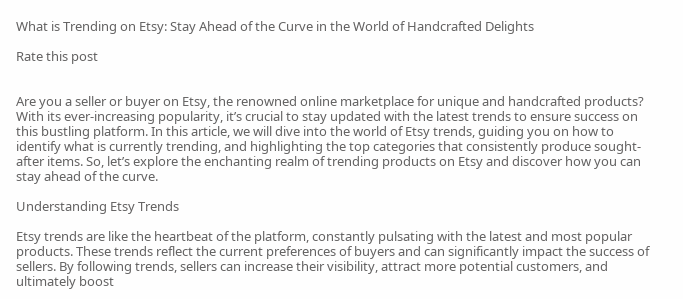What is Trending on Etsy: Stay Ahead of the Curve in the World of Handcrafted Delights

Rate this post


Are you a seller or buyer on Etsy, the renowned online marketplace for unique and handcrafted products? With its ever-increasing popularity, it’s crucial to stay updated with the latest trends to ensure success on this bustling platform. In this article, we will dive into the world of Etsy trends, guiding you on how to identify what is currently trending, and highlighting the top categories that consistently produce sought-after items. So, let’s explore the enchanting realm of trending products on Etsy and discover how you can stay ahead of the curve.

Understanding Etsy Trends

Etsy trends are like the heartbeat of the platform, constantly pulsating with the latest and most popular products. These trends reflect the current preferences of buyers and can significantly impact the success of sellers. By following trends, sellers can increase their visibility, attract more potential customers, and ultimately boost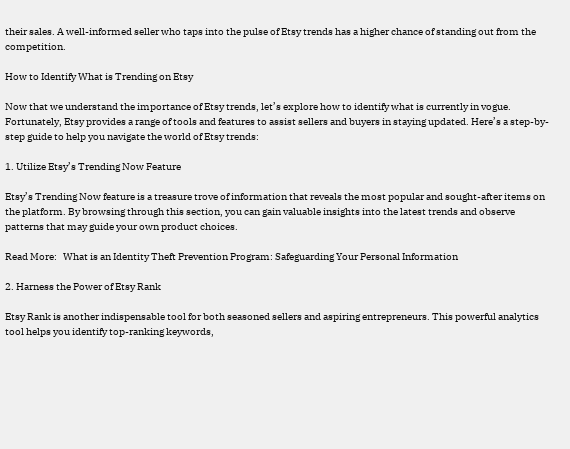their sales. A well-informed seller who taps into the pulse of Etsy trends has a higher chance of standing out from the competition.

How to Identify What is Trending on Etsy

Now that we understand the importance of Etsy trends, let’s explore how to identify what is currently in vogue. Fortunately, Etsy provides a range of tools and features to assist sellers and buyers in staying updated. Here’s a step-by-step guide to help you navigate the world of Etsy trends:

1. Utilize Etsy’s Trending Now Feature

Etsy’s Trending Now feature is a treasure trove of information that reveals the most popular and sought-after items on the platform. By browsing through this section, you can gain valuable insights into the latest trends and observe patterns that may guide your own product choices.

Read More:   What is an Identity Theft Prevention Program: Safeguarding Your Personal Information

2. Harness the Power of Etsy Rank

Etsy Rank is another indispensable tool for both seasoned sellers and aspiring entrepreneurs. This powerful analytics tool helps you identify top-ranking keywords,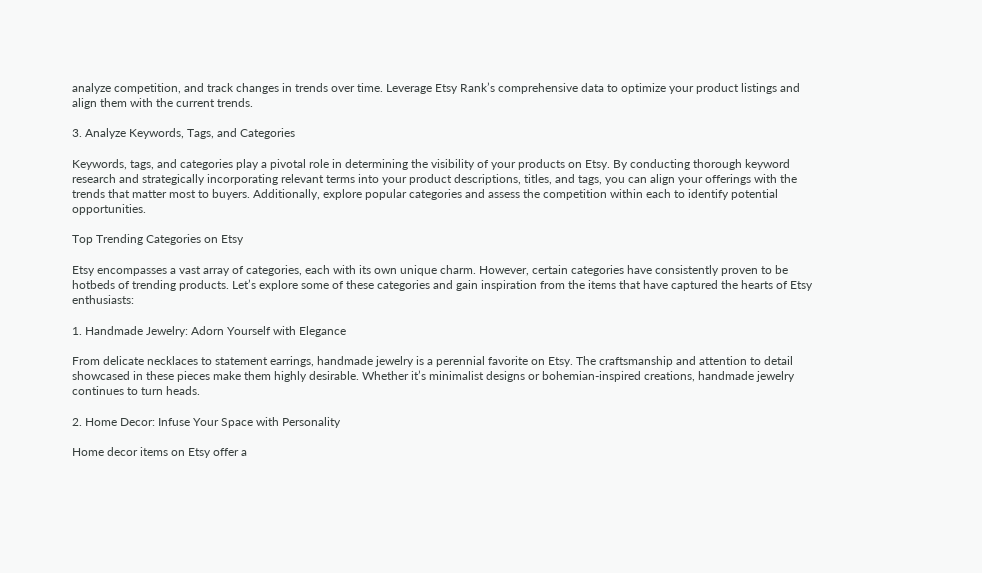analyze competition, and track changes in trends over time. Leverage Etsy Rank’s comprehensive data to optimize your product listings and align them with the current trends.

3. Analyze Keywords, Tags, and Categories

Keywords, tags, and categories play a pivotal role in determining the visibility of your products on Etsy. By conducting thorough keyword research and strategically incorporating relevant terms into your product descriptions, titles, and tags, you can align your offerings with the trends that matter most to buyers. Additionally, explore popular categories and assess the competition within each to identify potential opportunities.

Top Trending Categories on Etsy

Etsy encompasses a vast array of categories, each with its own unique charm. However, certain categories have consistently proven to be hotbeds of trending products. Let’s explore some of these categories and gain inspiration from the items that have captured the hearts of Etsy enthusiasts:

1. Handmade Jewelry: Adorn Yourself with Elegance

From delicate necklaces to statement earrings, handmade jewelry is a perennial favorite on Etsy. The craftsmanship and attention to detail showcased in these pieces make them highly desirable. Whether it’s minimalist designs or bohemian-inspired creations, handmade jewelry continues to turn heads.

2. Home Decor: Infuse Your Space with Personality

Home decor items on Etsy offer a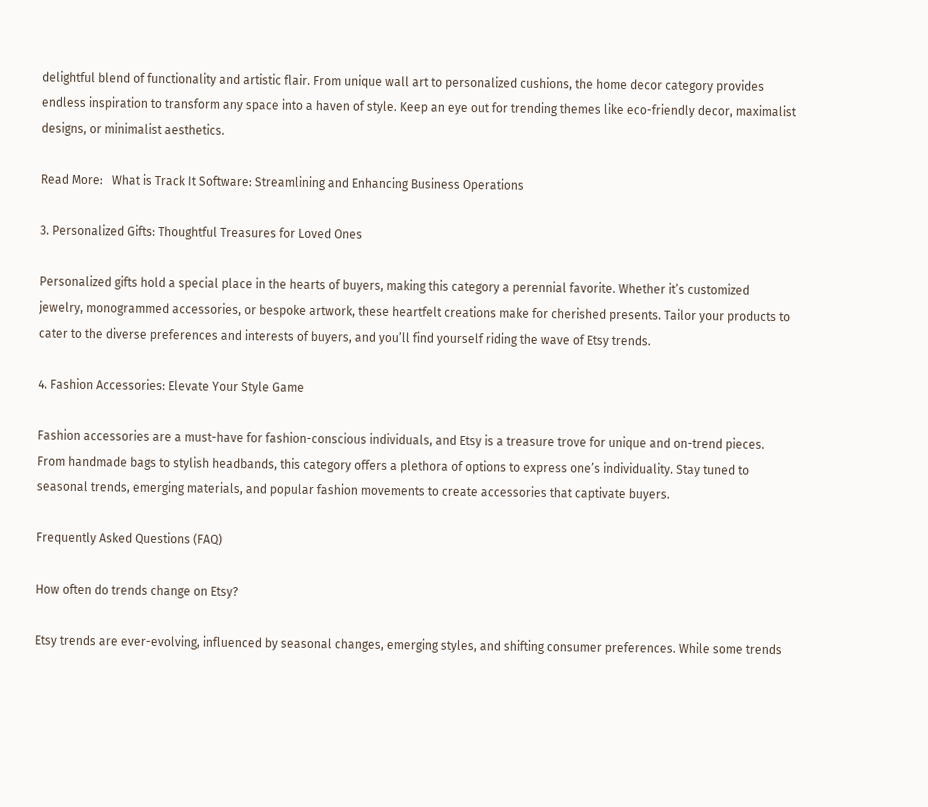delightful blend of functionality and artistic flair. From unique wall art to personalized cushions, the home decor category provides endless inspiration to transform any space into a haven of style. Keep an eye out for trending themes like eco-friendly decor, maximalist designs, or minimalist aesthetics.

Read More:   What is Track It Software: Streamlining and Enhancing Business Operations

3. Personalized Gifts: Thoughtful Treasures for Loved Ones

Personalized gifts hold a special place in the hearts of buyers, making this category a perennial favorite. Whether it’s customized jewelry, monogrammed accessories, or bespoke artwork, these heartfelt creations make for cherished presents. Tailor your products to cater to the diverse preferences and interests of buyers, and you’ll find yourself riding the wave of Etsy trends.

4. Fashion Accessories: Elevate Your Style Game

Fashion accessories are a must-have for fashion-conscious individuals, and Etsy is a treasure trove for unique and on-trend pieces. From handmade bags to stylish headbands, this category offers a plethora of options to express one’s individuality. Stay tuned to seasonal trends, emerging materials, and popular fashion movements to create accessories that captivate buyers.

Frequently Asked Questions (FAQ)

How often do trends change on Etsy?

Etsy trends are ever-evolving, influenced by seasonal changes, emerging styles, and shifting consumer preferences. While some trends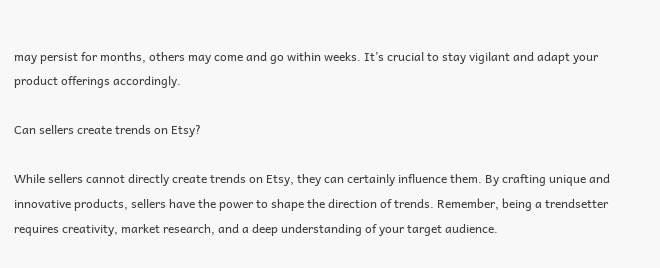may persist for months, others may come and go within weeks. It’s crucial to stay vigilant and adapt your product offerings accordingly.

Can sellers create trends on Etsy?

While sellers cannot directly create trends on Etsy, they can certainly influence them. By crafting unique and innovative products, sellers have the power to shape the direction of trends. Remember, being a trendsetter requires creativity, market research, and a deep understanding of your target audience.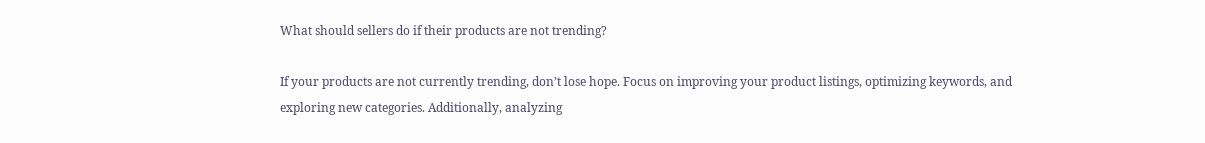What should sellers do if their products are not trending?

If your products are not currently trending, don’t lose hope. Focus on improving your product listings, optimizing keywords, and exploring new categories. Additionally, analyzing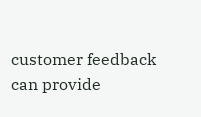customer feedback can provide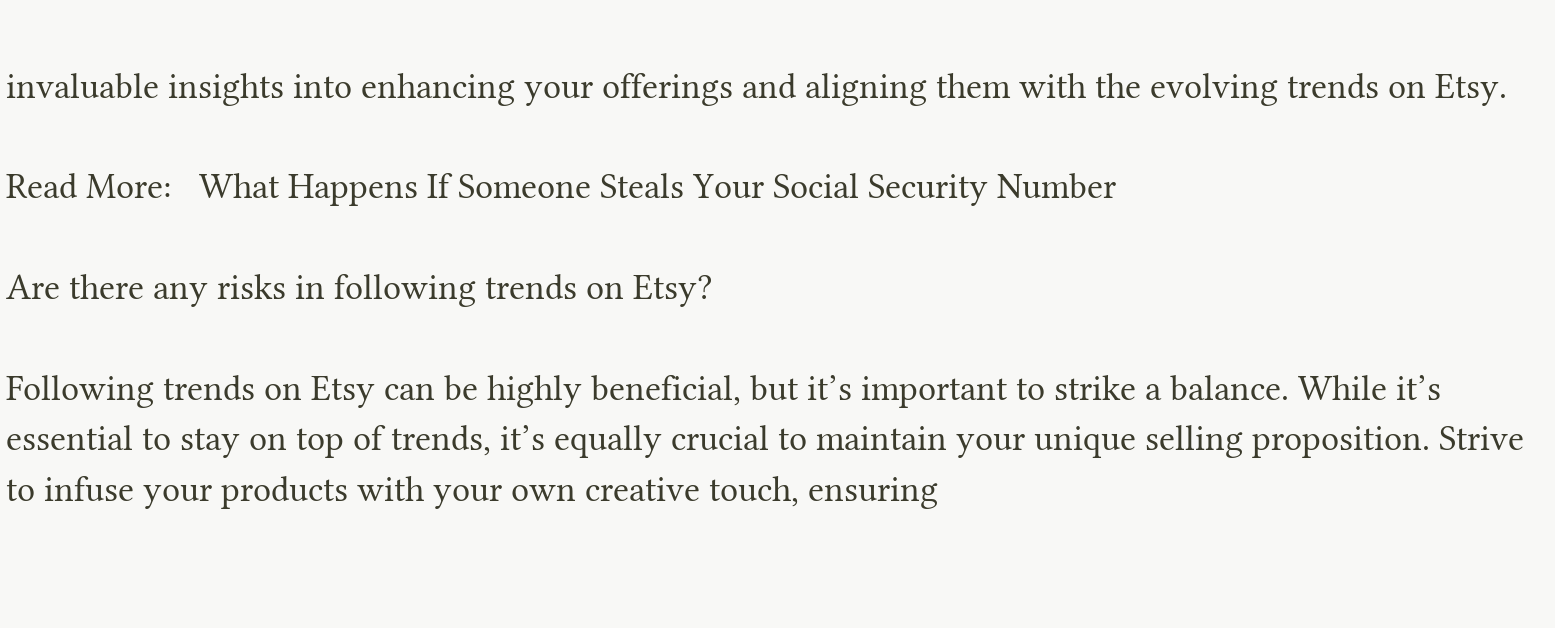invaluable insights into enhancing your offerings and aligning them with the evolving trends on Etsy.

Read More:   What Happens If Someone Steals Your Social Security Number

Are there any risks in following trends on Etsy?

Following trends on Etsy can be highly beneficial, but it’s important to strike a balance. While it’s essential to stay on top of trends, it’s equally crucial to maintain your unique selling proposition. Strive to infuse your products with your own creative touch, ensuring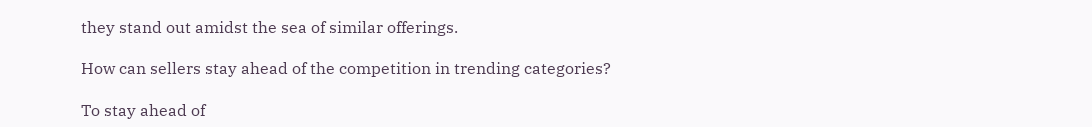they stand out amidst the sea of similar offerings.

How can sellers stay ahead of the competition in trending categories?

To stay ahead of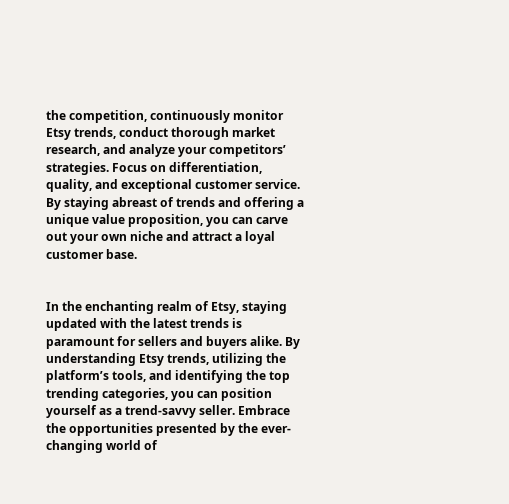the competition, continuously monitor Etsy trends, conduct thorough market research, and analyze your competitors’ strategies. Focus on differentiation, quality, and exceptional customer service. By staying abreast of trends and offering a unique value proposition, you can carve out your own niche and attract a loyal customer base.


In the enchanting realm of Etsy, staying updated with the latest trends is paramount for sellers and buyers alike. By understanding Etsy trends, utilizing the platform’s tools, and identifying the top trending categories, you can position yourself as a trend-savvy seller. Embrace the opportunities presented by the ever-changing world of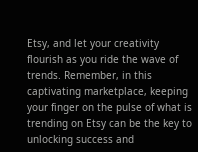Etsy, and let your creativity flourish as you ride the wave of trends. Remember, in this captivating marketplace, keeping your finger on the pulse of what is trending on Etsy can be the key to unlocking success and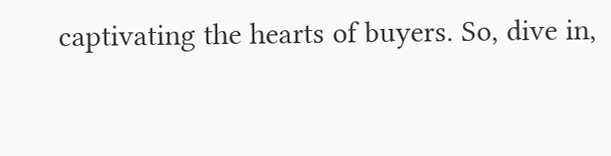captivating the hearts of buyers. So, dive in,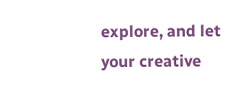explore, and let your creative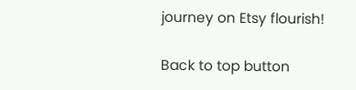journey on Etsy flourish!

Back to top button